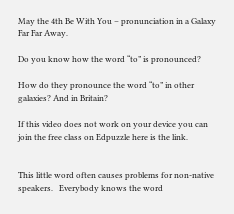May the 4th Be With You – pronunciation in a Galaxy Far Far Away.

Do you know how the word “to” is pronounced?

How do they pronounce the word “to” in other galaxies? And in Britain?

If this video does not work on your device you can join the free class on Edpuzzle here is the link.


This little word often causes problems for non-native speakers.   Everybody knows the word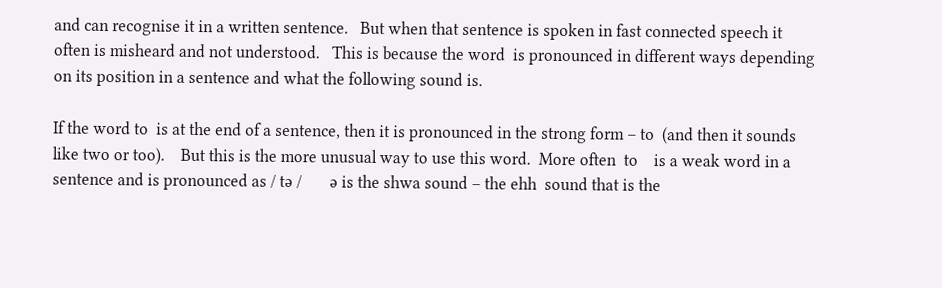and can recognise it in a written sentence.   But when that sentence is spoken in fast connected speech it often is misheard and not understood.   This is because the word  is pronounced in different ways depending on its position in a sentence and what the following sound is.

If the word to  is at the end of a sentence, then it is pronounced in the strong form – to  (and then it sounds like two or too).    But this is the more unusual way to use this word.  More often  to    is a weak word in a sentence and is pronounced as / tǝ /       ǝ is the shwa sound – the ehh  sound that is the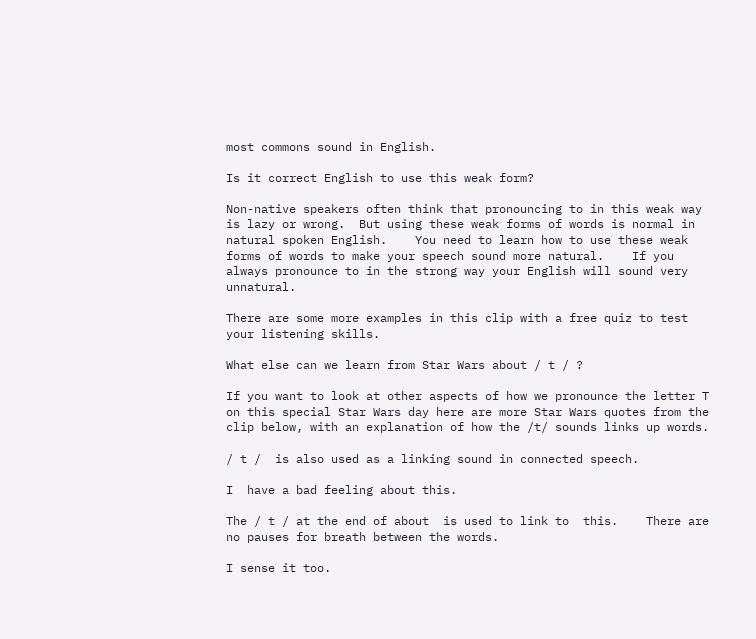most commons sound in English.

Is it correct English to use this weak form?

Non-native speakers often think that pronouncing to in this weak way is lazy or wrong.  But using these weak forms of words is normal in natural spoken English.    You need to learn how to use these weak forms of words to make your speech sound more natural.    If you always pronounce to in the strong way your English will sound very unnatural.

There are some more examples in this clip with a free quiz to test your listening skills.

What else can we learn from Star Wars about / t / ?

If you want to look at other aspects of how we pronounce the letter T on this special Star Wars day here are more Star Wars quotes from the clip below, with an explanation of how the /t/ sounds links up words.

/ t /  is also used as a linking sound in connected speech.

I  have a bad feeling about this.

The / t / at the end of about  is used to link to  this.    There are no pauses for breath between the words.

I sense it too.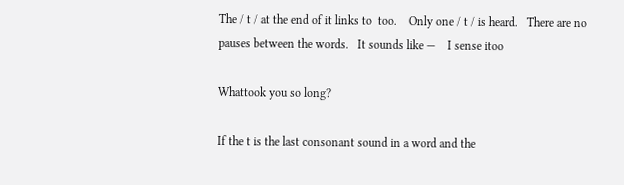The / t / at the end of it links to  too.    Only one / t / is heard.   There are no pauses between the words.   It sounds like —    I sense itoo

Whattook you so long?

If the t is the last consonant sound in a word and the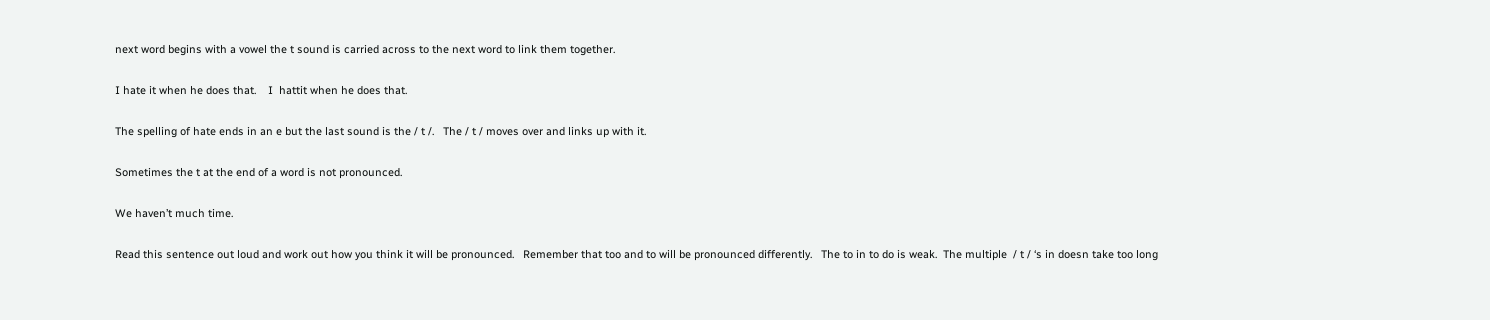next word begins with a vowel the t sound is carried across to the next word to link them together.

I hate it when he does that.    I  hattit when he does that.

The spelling of hate ends in an e but the last sound is the / t /.   The / t / moves over and links up with it.

Sometimes the t at the end of a word is not pronounced.

We haven’t much time.

Read this sentence out loud and work out how you think it will be pronounced.   Remember that too and to will be pronounced differently.   The to in to do is weak.  The multiple  / t / ‘s in doesn take too long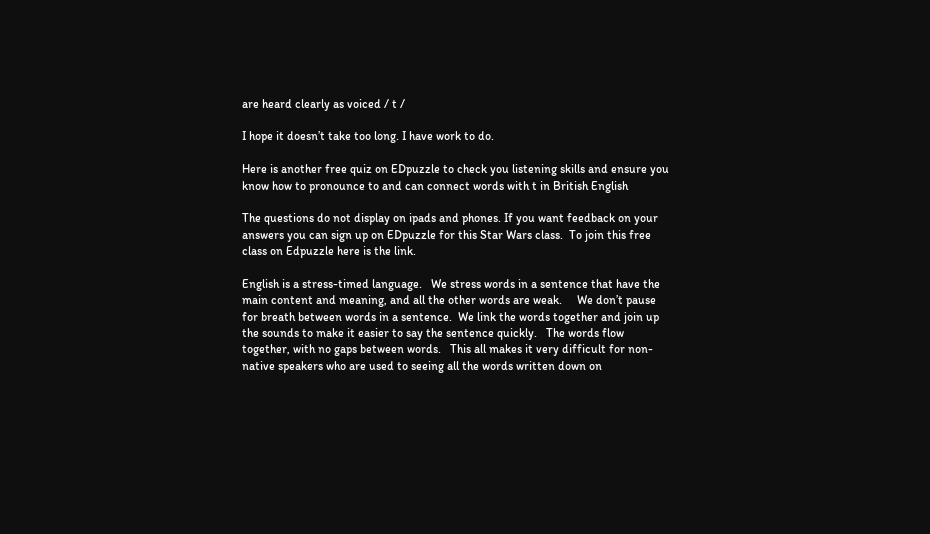are heard clearly as voiced / t /

I hope it doesn’t take too long. I have work to do.

Here is another free quiz on EDpuzzle to check you listening skills and ensure you know how to pronounce to and can connect words with t in British English

The questions do not display on ipads and phones. If you want feedback on your answers you can sign up on EDpuzzle for this Star Wars class.  To join this free class on Edpuzzle here is the link.

English is a stress-timed language.   We stress words in a sentence that have the main content and meaning, and all the other words are weak.     We don’t pause for breath between words in a sentence.  We link the words together and join up the sounds to make it easier to say the sentence quickly.   The words flow together, with no gaps between words.   This all makes it very difficult for non-native speakers who are used to seeing all the words written down on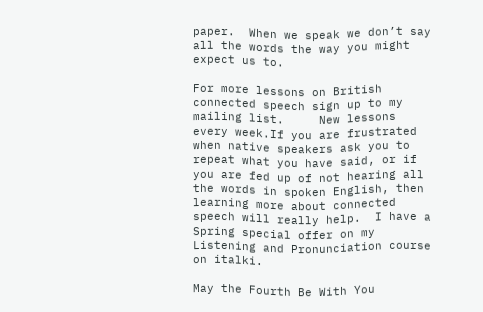paper.  When we speak we don’t say all the words the way you might expect us to.

For more lessons on British connected speech sign up to my mailing list.     New lessons every week.If you are frustrated when native speakers ask you to repeat what you have said, or if you are fed up of not hearing all the words in spoken English, then learning more about connected speech will really help.  I have a Spring special offer on my Listening and Pronunciation course on italki.

May the Fourth Be With You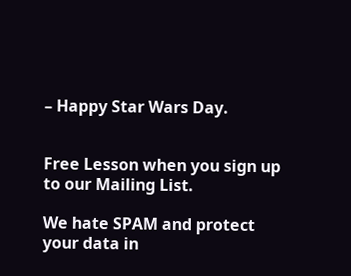– Happy Star Wars Day.


Free Lesson when you sign up to our Mailing List.

We hate SPAM and protect your data in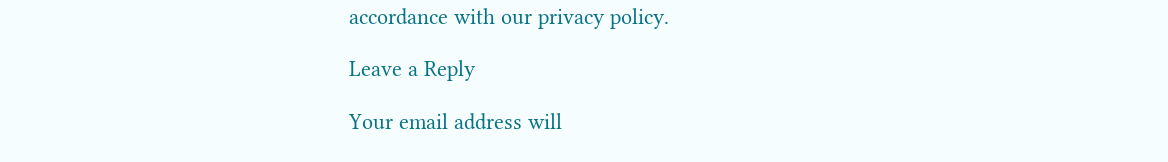accordance with our privacy policy.

Leave a Reply

Your email address will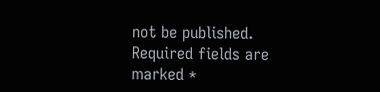not be published. Required fields are marked *